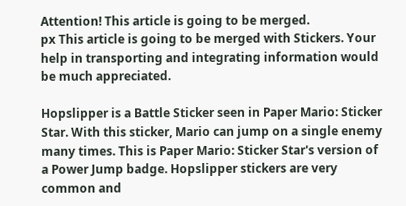Attention! This article is going to be merged.
px This article is going to be merged with Stickers. Your help in transporting and integrating information would be much appreciated.

Hopslipper is a Battle Sticker seen in Paper Mario: Sticker Star. With this sticker, Mario can jump on a single enemy many times. This is Paper Mario: Sticker Star's version of a Power Jump badge. Hopslipper stickers are very common and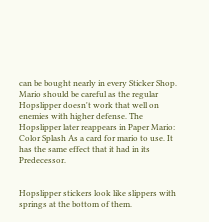can be bought nearly in every Sticker Shop. Mario should be careful as the regular Hopslipper doesn't work that well on enemies with higher defense. The Hopslipper later reappears in Paper Mario: Color Splash As a card for mario to use. It has the same effect that it had in its Predecessor.


Hopslipper stickers look like slippers with springs at the bottom of them.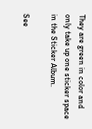They are green in color and only take up one sticker space in the Sticker Album.

See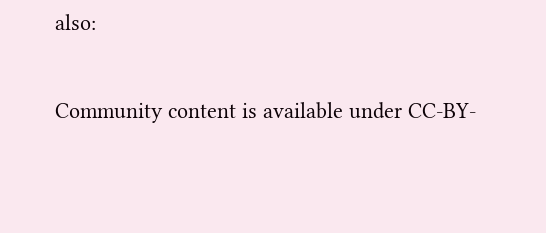also:

Community content is available under CC-BY-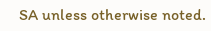SA unless otherwise noted.